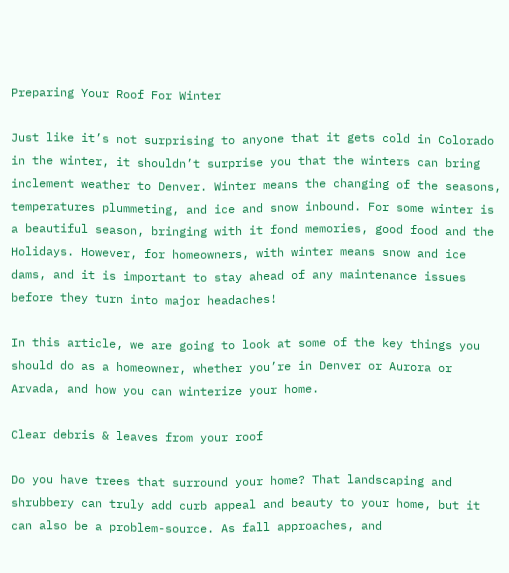Preparing Your Roof For Winter

Just like it’s not surprising to anyone that it gets cold in Colorado in the winter, it shouldn’t surprise you that the winters can bring inclement weather to Denver. Winter means the changing of the seasons, temperatures plummeting, and ice and snow inbound. For some winter is a beautiful season, bringing with it fond memories, good food and the Holidays. However, for homeowners, with winter means snow and ice dams, and it is important to stay ahead of any maintenance issues before they turn into major headaches!

In this article, we are going to look at some of the key things you should do as a homeowner, whether you’re in Denver or Aurora or Arvada, and how you can winterize your home.

Clear debris & leaves from your roof

Do you have trees that surround your home? That landscaping and shrubbery can truly add curb appeal and beauty to your home, but it can also be a problem-source. As fall approaches, and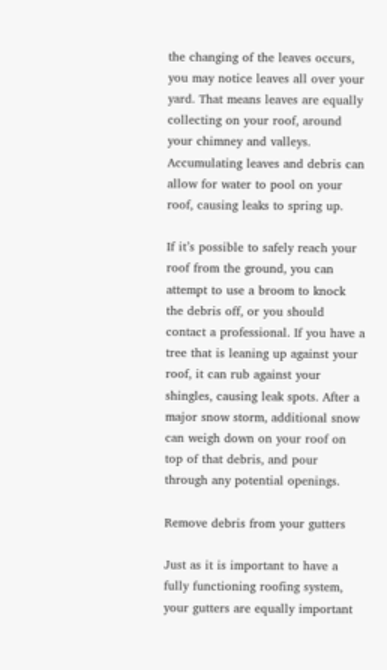the changing of the leaves occurs, you may notice leaves all over your yard. That means leaves are equally collecting on your roof, around your chimney and valleys. Accumulating leaves and debris can allow for water to pool on your roof, causing leaks to spring up.

If it’s possible to safely reach your roof from the ground, you can attempt to use a broom to knock the debris off, or you should contact a professional. If you have a tree that is leaning up against your roof, it can rub against your shingles, causing leak spots. After a major snow storm, additional snow can weigh down on your roof on top of that debris, and pour through any potential openings.

Remove debris from your gutters

Just as it is important to have a fully functioning roofing system, your gutters are equally important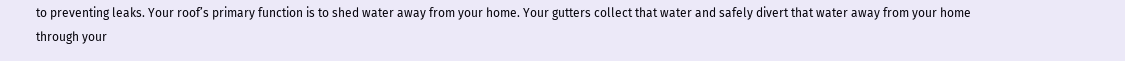to preventing leaks. Your roof’s primary function is to shed water away from your home. Your gutters collect that water and safely divert that water away from your home through your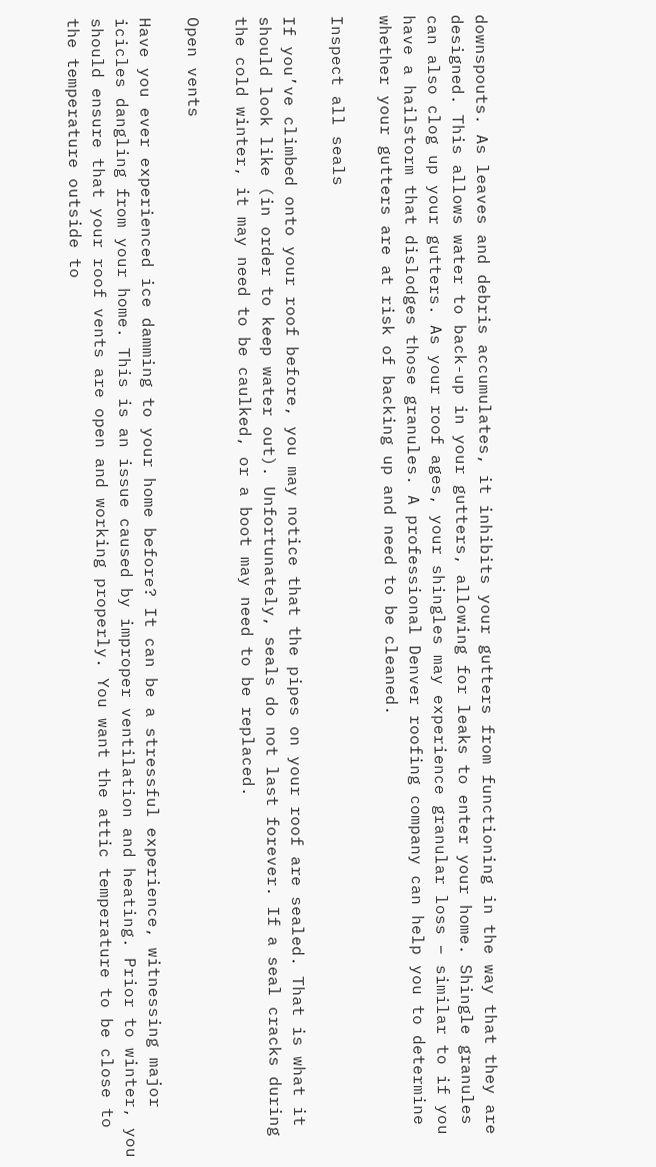downspouts. As leaves and debris accumulates, it inhibits your gutters from functioning in the way that they are designed. This allows water to back-up in your gutters, allowing for leaks to enter your home. Shingle granules can also clog up your gutters. As your roof ages, your shingles may experience granular loss – similar to if you have a hailstorm that dislodges those granules. A professional Denver roofing company can help you to determine whether your gutters are at risk of backing up and need to be cleaned.

Inspect all seals

If you’ve climbed onto your roof before, you may notice that the pipes on your roof are sealed. That is what it should look like (in order to keep water out). Unfortunately, seals do not last forever. If a seal cracks during the cold winter, it may need to be caulked, or a boot may need to be replaced.

Open vents

Have you ever experienced ice damming to your home before? It can be a stressful experience, witnessing major icicles dangling from your home. This is an issue caused by improper ventilation and heating. Prior to winter, you should ensure that your roof vents are open and working properly. You want the attic temperature to be close to the temperature outside to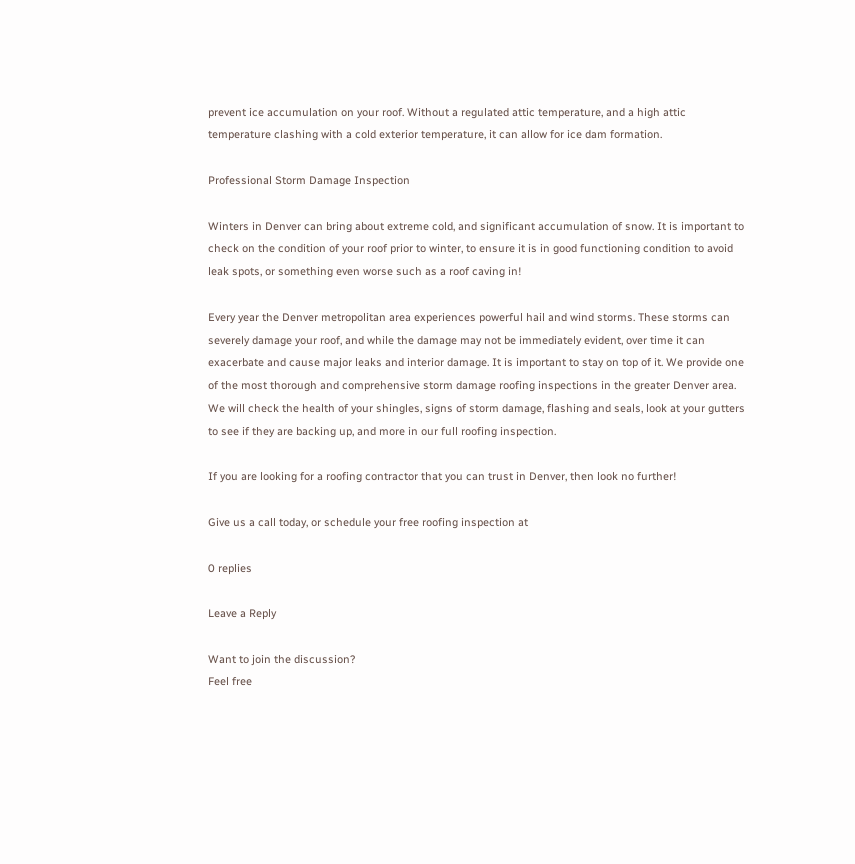prevent ice accumulation on your roof. Without a regulated attic temperature, and a high attic temperature clashing with a cold exterior temperature, it can allow for ice dam formation.

Professional Storm Damage Inspection

Winters in Denver can bring about extreme cold, and significant accumulation of snow. It is important to check on the condition of your roof prior to winter, to ensure it is in good functioning condition to avoid leak spots, or something even worse such as a roof caving in!

Every year the Denver metropolitan area experiences powerful hail and wind storms. These storms can severely damage your roof, and while the damage may not be immediately evident, over time it can exacerbate and cause major leaks and interior damage. It is important to stay on top of it. We provide one of the most thorough and comprehensive storm damage roofing inspections in the greater Denver area. We will check the health of your shingles, signs of storm damage, flashing and seals, look at your gutters to see if they are backing up, and more in our full roofing inspection.

If you are looking for a roofing contractor that you can trust in Denver, then look no further!

Give us a call today, or schedule your free roofing inspection at

0 replies

Leave a Reply

Want to join the discussion?
Feel free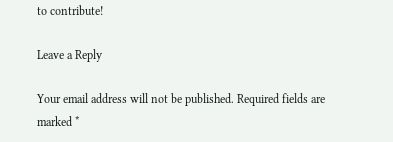to contribute!

Leave a Reply

Your email address will not be published. Required fields are marked *